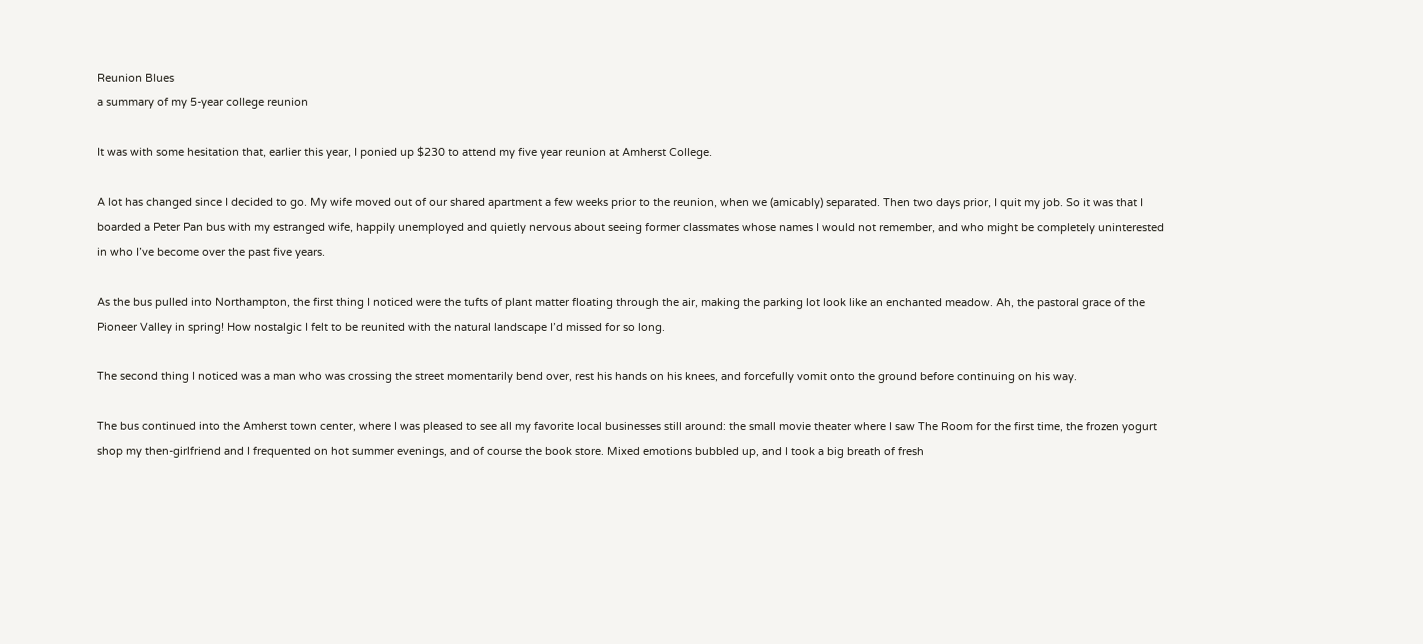Reunion Blues
a summary of my 5-year college reunion

It was with some hesitation that, earlier this year, I ponied up $230 to attend my five year reunion at Amherst College.

A lot has changed since I decided to go. My wife moved out of our shared apartment a few weeks prior to the reunion, when we (amicably) separated. Then two days prior, I quit my job. So it was that I boarded a Peter Pan bus with my estranged wife, happily unemployed and quietly nervous about seeing former classmates whose names I would not remember, and who might be completely uninterested in who I’ve become over the past five years.

As the bus pulled into Northampton, the first thing I noticed were the tufts of plant matter floating through the air, making the parking lot look like an enchanted meadow. Ah, the pastoral grace of the Pioneer Valley in spring! How nostalgic I felt to be reunited with the natural landscape I’d missed for so long.

The second thing I noticed was a man who was crossing the street momentarily bend over, rest his hands on his knees, and forcefully vomit onto the ground before continuing on his way.

The bus continued into the Amherst town center, where I was pleased to see all my favorite local businesses still around: the small movie theater where I saw The Room for the first time, the frozen yogurt shop my then-girlfriend and I frequented on hot summer evenings, and of course the book store. Mixed emotions bubbled up, and I took a big breath of fresh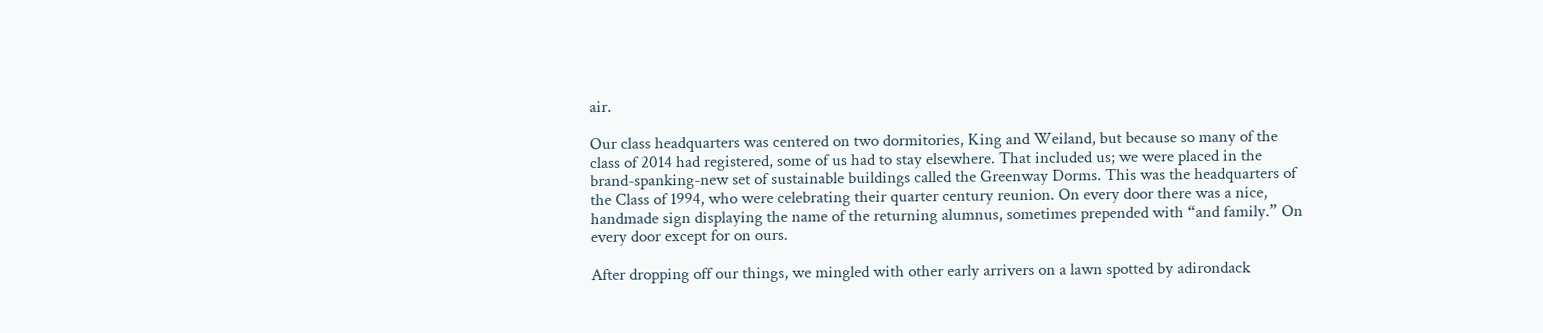air.

Our class headquarters was centered on two dormitories, King and Weiland, but because so many of the class of 2014 had registered, some of us had to stay elsewhere. That included us; we were placed in the brand-spanking-new set of sustainable buildings called the Greenway Dorms. This was the headquarters of the Class of 1994, who were celebrating their quarter century reunion. On every door there was a nice, handmade sign displaying the name of the returning alumnus, sometimes prepended with “and family.” On every door except for on ours.

After dropping off our things, we mingled with other early arrivers on a lawn spotted by adirondack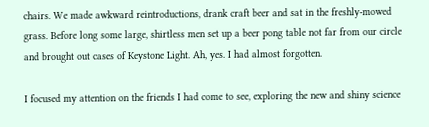chairs. We made awkward reintroductions, drank craft beer and sat in the freshly-mowed grass. Before long some large, shirtless men set up a beer pong table not far from our circle and brought out cases of Keystone Light. Ah, yes. I had almost forgotten.

I focused my attention on the friends I had come to see, exploring the new and shiny science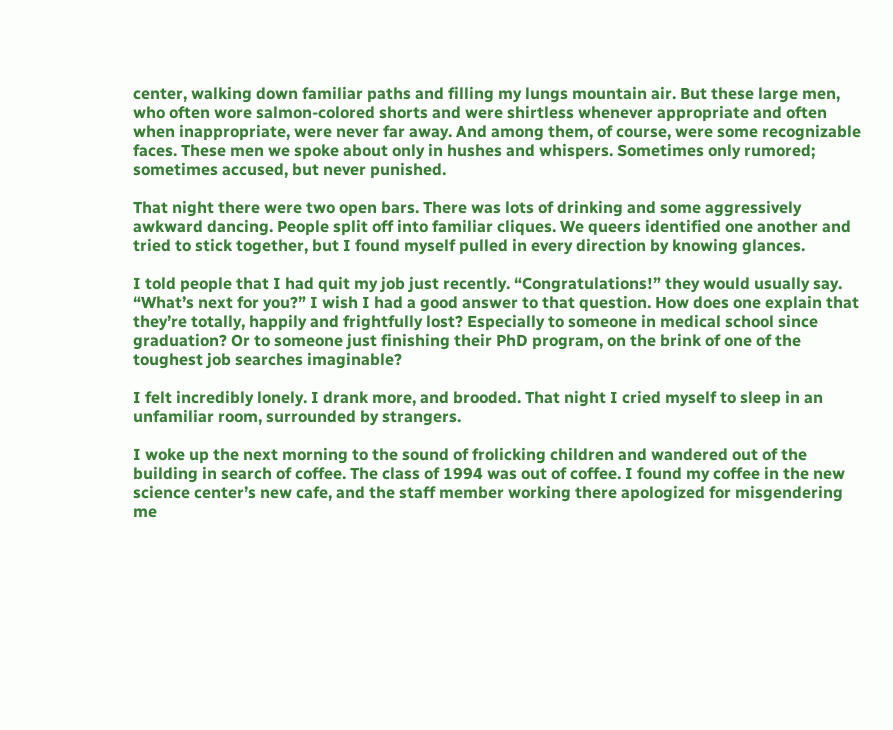center, walking down familiar paths and filling my lungs mountain air. But these large men, who often wore salmon-colored shorts and were shirtless whenever appropriate and often when inappropriate, were never far away. And among them, of course, were some recognizable faces. These men we spoke about only in hushes and whispers. Sometimes only rumored; sometimes accused, but never punished.

That night there were two open bars. There was lots of drinking and some aggressively awkward dancing. People split off into familiar cliques. We queers identified one another and tried to stick together, but I found myself pulled in every direction by knowing glances.

I told people that I had quit my job just recently. “Congratulations!” they would usually say. “What’s next for you?” I wish I had a good answer to that question. How does one explain that they’re totally, happily and frightfully lost? Especially to someone in medical school since graduation? Or to someone just finishing their PhD program, on the brink of one of the toughest job searches imaginable?

I felt incredibly lonely. I drank more, and brooded. That night I cried myself to sleep in an unfamiliar room, surrounded by strangers.

I woke up the next morning to the sound of frolicking children and wandered out of the building in search of coffee. The class of 1994 was out of coffee. I found my coffee in the new science center’s new cafe, and the staff member working there apologized for misgendering me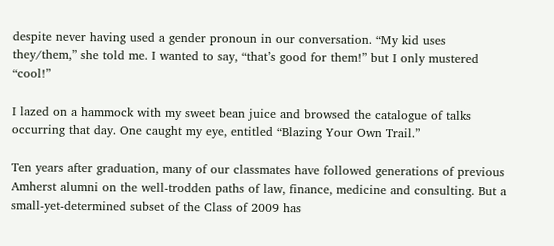despite never having used a gender pronoun in our conversation. “My kid uses they/them,” she told me. I wanted to say, “that’s good for them!” but I only mustered “cool!”

I lazed on a hammock with my sweet bean juice and browsed the catalogue of talks occurring that day. One caught my eye, entitled “Blazing Your Own Trail.”

Ten years after graduation, many of our classmates have followed generations of previous Amherst alumni on the well-trodden paths of law, finance, medicine and consulting. But a small-yet-determined subset of the Class of 2009 has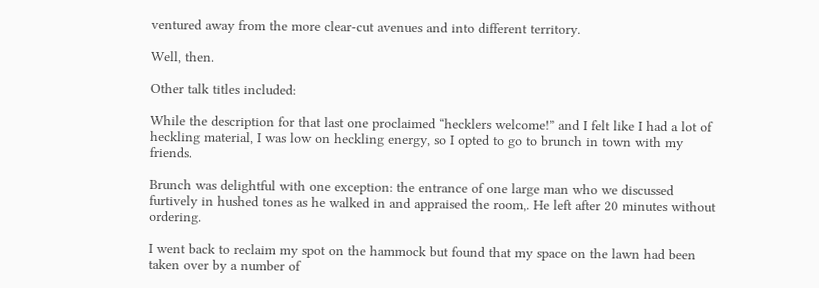ventured away from the more clear-cut avenues and into different territory.

Well, then.

Other talk titles included:

While the description for that last one proclaimed “hecklers welcome!” and I felt like I had a lot of heckling material, I was low on heckling energy, so I opted to go to brunch in town with my friends.

Brunch was delightful with one exception: the entrance of one large man who we discussed furtively in hushed tones as he walked in and appraised the room,. He left after 20 minutes without ordering.

I went back to reclaim my spot on the hammock but found that my space on the lawn had been taken over by a number of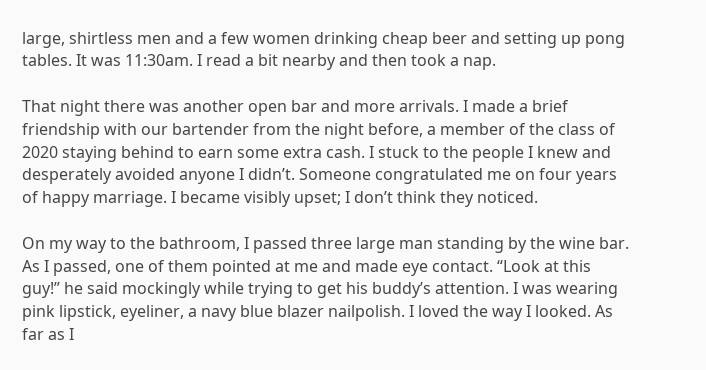large, shirtless men and a few women drinking cheap beer and setting up pong tables. It was 11:30am. I read a bit nearby and then took a nap.

That night there was another open bar and more arrivals. I made a brief friendship with our bartender from the night before, a member of the class of 2020 staying behind to earn some extra cash. I stuck to the people I knew and desperately avoided anyone I didn’t. Someone congratulated me on four years of happy marriage. I became visibly upset; I don’t think they noticed.

On my way to the bathroom, I passed three large man standing by the wine bar. As I passed, one of them pointed at me and made eye contact. “Look at this guy!” he said mockingly while trying to get his buddy’s attention. I was wearing pink lipstick, eyeliner, a navy blue blazer nailpolish. I loved the way I looked. As far as I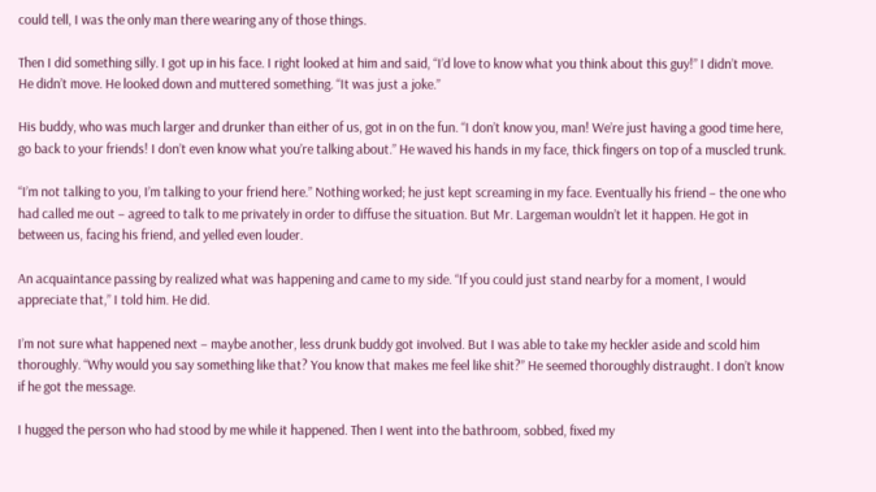could tell, I was the only man there wearing any of those things.

Then I did something silly. I got up in his face. I right looked at him and said, “I’d love to know what you think about this guy!” I didn’t move. He didn’t move. He looked down and muttered something. “It was just a joke.”

His buddy, who was much larger and drunker than either of us, got in on the fun. “I don’t know you, man! We’re just having a good time here, go back to your friends! I don’t even know what you’re talking about.” He waved his hands in my face, thick fingers on top of a muscled trunk.

“I’m not talking to you, I’m talking to your friend here.” Nothing worked; he just kept screaming in my face. Eventually his friend – the one who had called me out – agreed to talk to me privately in order to diffuse the situation. But Mr. Largeman wouldn’t let it happen. He got in between us, facing his friend, and yelled even louder.

An acquaintance passing by realized what was happening and came to my side. “If you could just stand nearby for a moment, I would appreciate that,” I told him. He did.

I’m not sure what happened next – maybe another, less drunk buddy got involved. But I was able to take my heckler aside and scold him thoroughly. “Why would you say something like that? You know that makes me feel like shit?” He seemed thoroughly distraught. I don’t know if he got the message.

I hugged the person who had stood by me while it happened. Then I went into the bathroom, sobbed, fixed my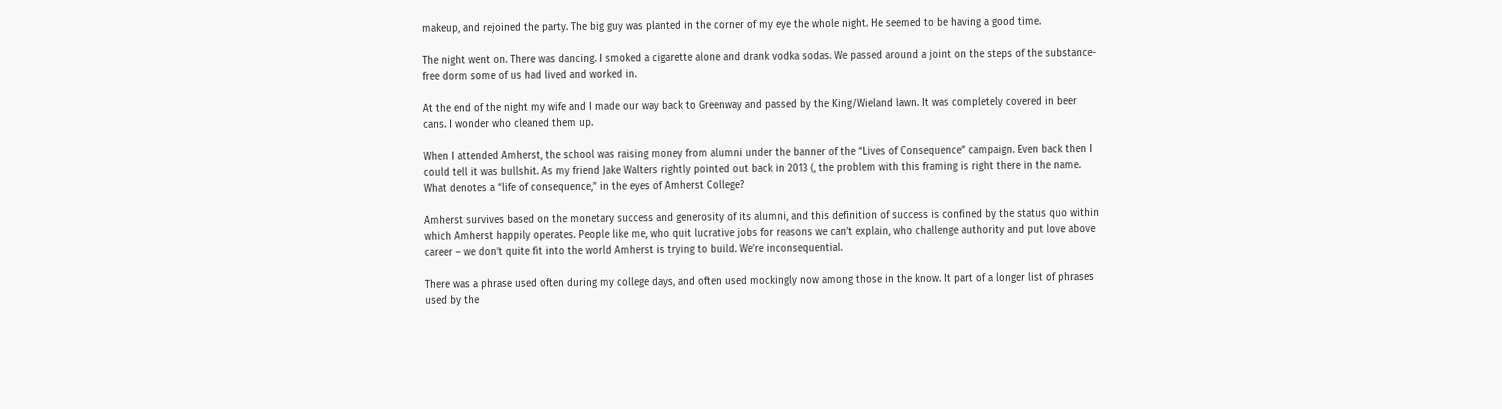makeup, and rejoined the party. The big guy was planted in the corner of my eye the whole night. He seemed to be having a good time.

The night went on. There was dancing. I smoked a cigarette alone and drank vodka sodas. We passed around a joint on the steps of the substance-free dorm some of us had lived and worked in.

At the end of the night my wife and I made our way back to Greenway and passed by the King/Wieland lawn. It was completely covered in beer cans. I wonder who cleaned them up.

When I attended Amherst, the school was raising money from alumni under the banner of the “Lives of Consequence” campaign. Even back then I could tell it was bullshit. As my friend Jake Walters rightly pointed out back in 2013 (, the problem with this framing is right there in the name. What denotes a “life of consequence,” in the eyes of Amherst College?

Amherst survives based on the monetary success and generosity of its alumni, and this definition of success is confined by the status quo within which Amherst happily operates. People like me, who quit lucrative jobs for reasons we can’t explain, who challenge authority and put love above career – we don’t quite fit into the world Amherst is trying to build. We’re inconsequential.

There was a phrase used often during my college days, and often used mockingly now among those in the know. It part of a longer list of phrases used by the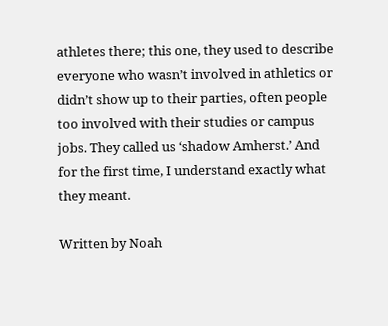athletes there; this one, they used to describe everyone who wasn’t involved in athletics or didn’t show up to their parties, often people too involved with their studies or campus jobs. They called us ‘shadow Amherst.’ And for the first time, I understand exactly what they meant.

Written by Noah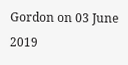Gordon on 03 June 2019